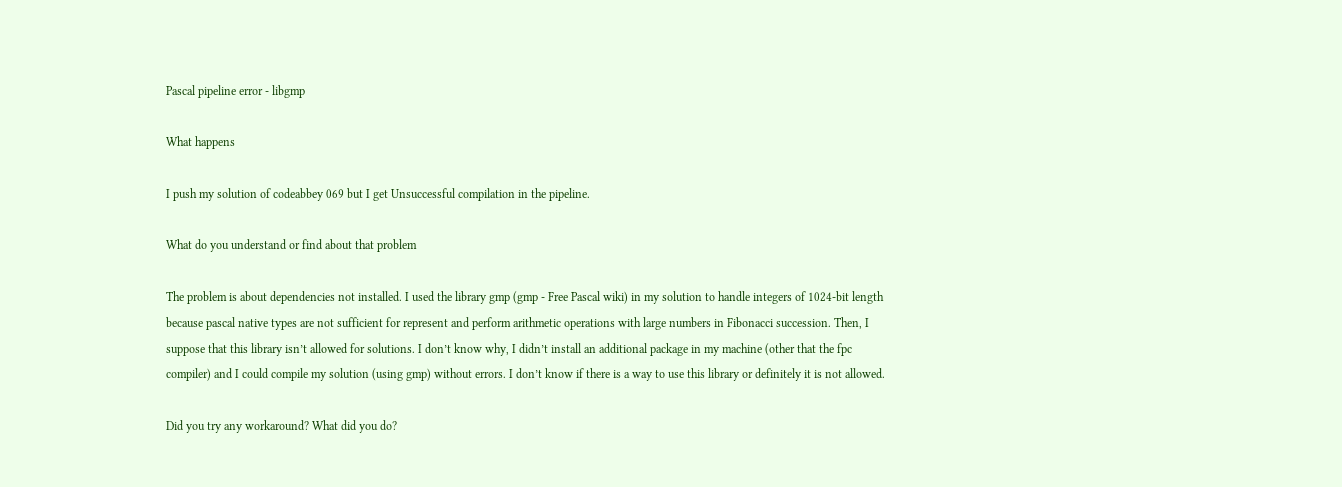Pascal pipeline error - libgmp

What happens

I push my solution of codeabbey 069 but I get Unsuccessful compilation in the pipeline.

What do you understand or find about that problem

The problem is about dependencies not installed. I used the library gmp (gmp - Free Pascal wiki) in my solution to handle integers of 1024-bit length because pascal native types are not sufficient for represent and perform arithmetic operations with large numbers in Fibonacci succession. Then, I suppose that this library isn’t allowed for solutions. I don’t know why, I didn’t install an additional package in my machine (other that the fpc compiler) and I could compile my solution (using gmp) without errors. I don’t know if there is a way to use this library or definitely it is not allowed.

Did you try any workaround? What did you do?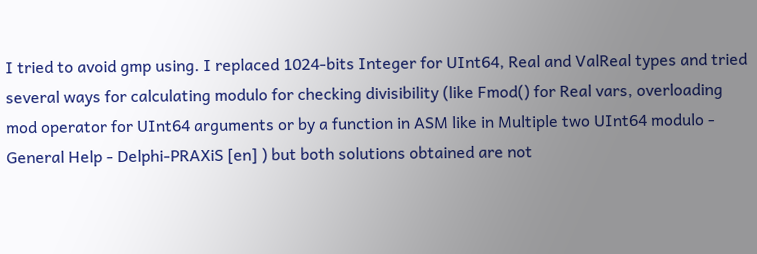I tried to avoid gmp using. I replaced 1024-bits Integer for UInt64, Real and ValReal types and tried several ways for calculating modulo for checking divisibility (like Fmod() for Real vars, overloading mod operator for UInt64 arguments or by a function in ASM like in Multiple two UInt64 modulo - General Help - Delphi-PRAXiS [en] ) but both solutions obtained are not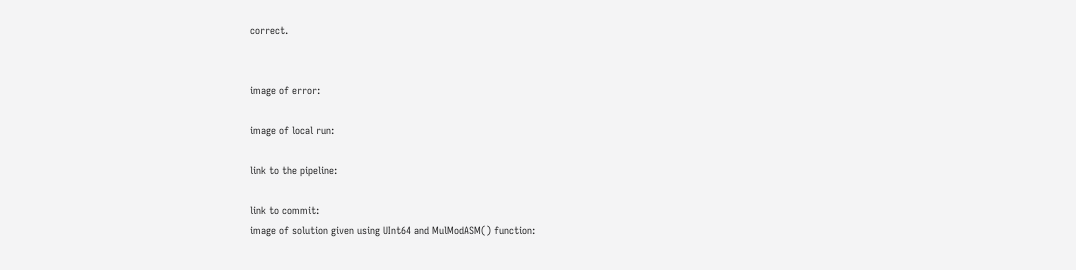correct.


image of error:

image of local run:

link to the pipeline:

link to commit:
image of solution given using UInt64 and MulModASM() function: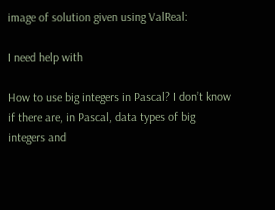image of solution given using ValReal:

I need help with

How to use big integers in Pascal? I don’t know if there are, in Pascal, data types of big integers and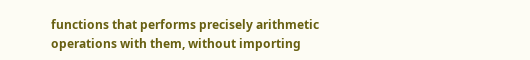functions that performs precisely arithmetic operations with them, without importing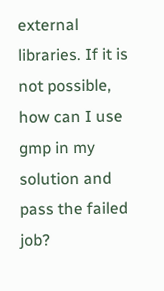external libraries. If it is not possible, how can I use gmp in my solution and pass the failed job?